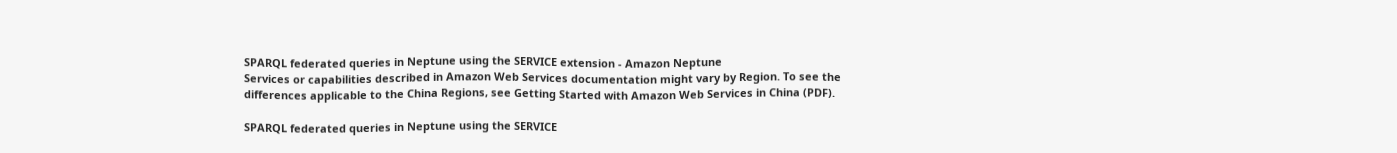SPARQL federated queries in Neptune using the SERVICE extension - Amazon Neptune
Services or capabilities described in Amazon Web Services documentation might vary by Region. To see the differences applicable to the China Regions, see Getting Started with Amazon Web Services in China (PDF).

SPARQL federated queries in Neptune using the SERVICE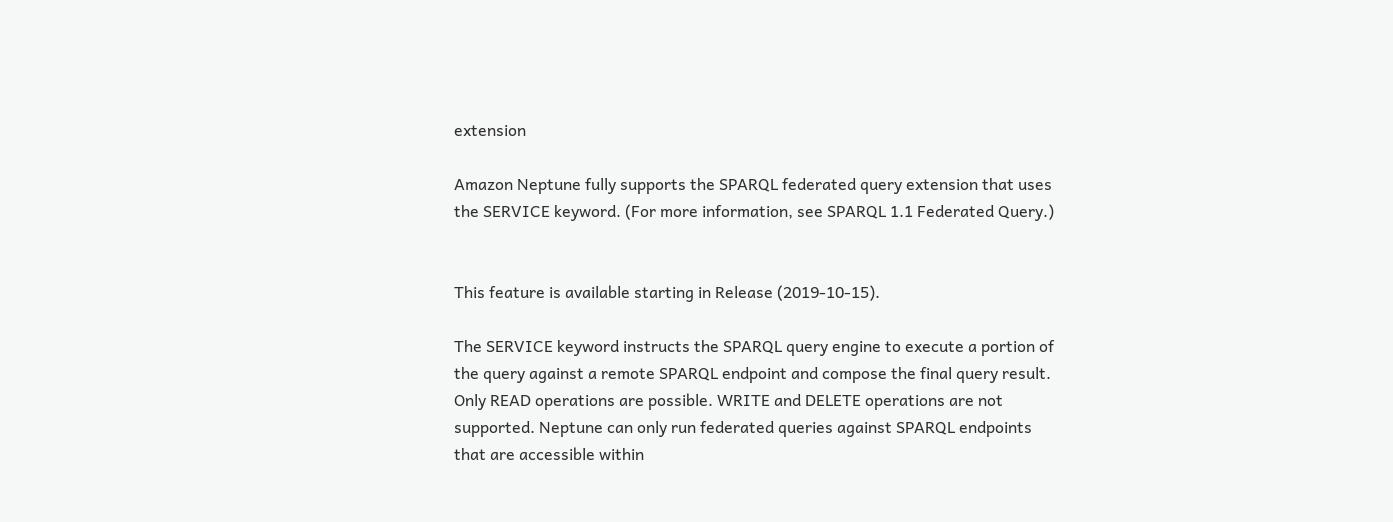extension

Amazon Neptune fully supports the SPARQL federated query extension that uses the SERVICE keyword. (For more information, see SPARQL 1.1 Federated Query.)


This feature is available starting in Release (2019-10-15).

The SERVICE keyword instructs the SPARQL query engine to execute a portion of the query against a remote SPARQL endpoint and compose the final query result. Only READ operations are possible. WRITE and DELETE operations are not supported. Neptune can only run federated queries against SPARQL endpoints that are accessible within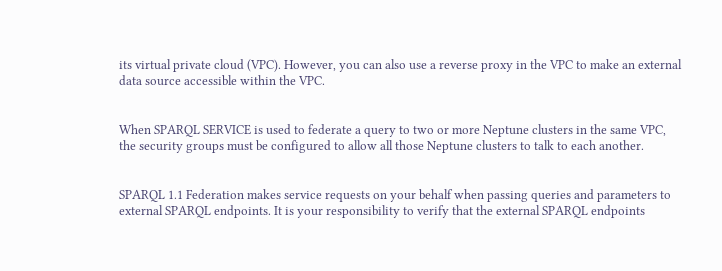its virtual private cloud (VPC). However, you can also use a reverse proxy in the VPC to make an external data source accessible within the VPC.


When SPARQL SERVICE is used to federate a query to two or more Neptune clusters in the same VPC, the security groups must be configured to allow all those Neptune clusters to talk to each another.


SPARQL 1.1 Federation makes service requests on your behalf when passing queries and parameters to external SPARQL endpoints. It is your responsibility to verify that the external SPARQL endpoints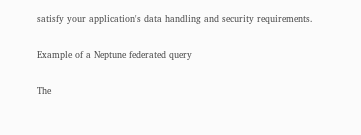satisfy your application's data handling and security requirements.

Example of a Neptune federated query

The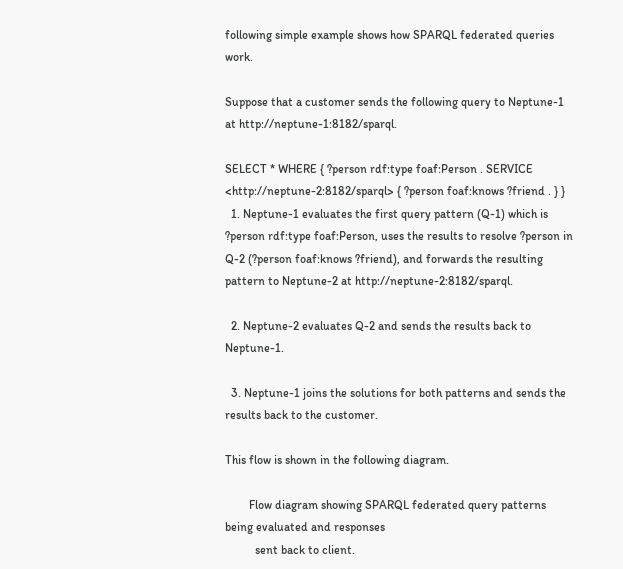following simple example shows how SPARQL federated queries work.

Suppose that a customer sends the following query to Neptune-1 at http://neptune-1:8182/sparql.

SELECT * WHERE { ?person rdf:type foaf:Person . SERVICE <http://neptune-2:8182/sparql> { ?person foaf:knows ?friend . } }
  1. Neptune-1 evaluates the first query pattern (Q-1) which is ?person rdf:type foaf:Person, uses the results to resolve ?person in Q-2 (?person foaf:knows ?friend), and forwards the resulting pattern to Neptune-2 at http://neptune-2:8182/sparql.

  2. Neptune-2 evaluates Q-2 and sends the results back to Neptune-1.

  3. Neptune-1 joins the solutions for both patterns and sends the results back to the customer.

This flow is shown in the following diagram.

        Flow diagram showing SPARQL federated query patterns being evaluated and responses
          sent back to client.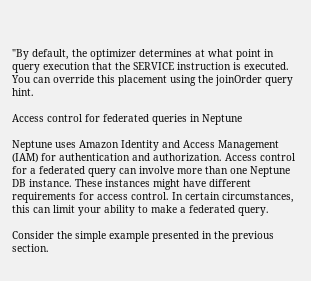"By default, the optimizer determines at what point in query execution that the SERVICE instruction is executed. You can override this placement using the joinOrder query hint.

Access control for federated queries in Neptune

Neptune uses Amazon Identity and Access Management (IAM) for authentication and authorization. Access control for a federated query can involve more than one Neptune DB instance. These instances might have different requirements for access control. In certain circumstances, this can limit your ability to make a federated query.

Consider the simple example presented in the previous section.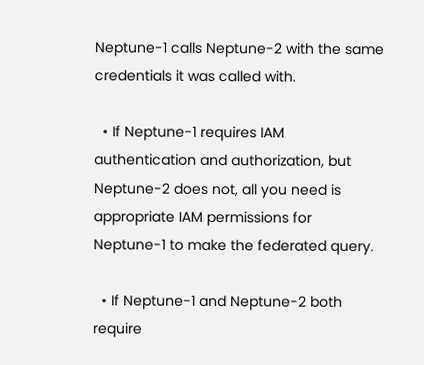Neptune-1 calls Neptune-2 with the same credentials it was called with.

  • If Neptune-1 requires IAM authentication and authorization, but Neptune-2 does not, all you need is appropriate IAM permissions for Neptune-1 to make the federated query.

  • If Neptune-1 and Neptune-2 both require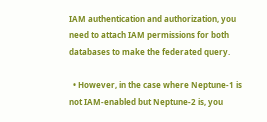IAM authentication and authorization, you need to attach IAM permissions for both databases to make the federated query.

  • However, in the case where Neptune-1 is not IAM-enabled but Neptune-2 is, you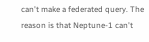can't make a federated query. The reason is that Neptune-1 can't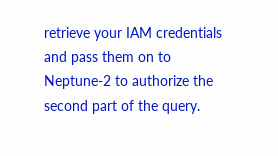retrieve your IAM credentials and pass them on to Neptune-2 to authorize the second part of the query.